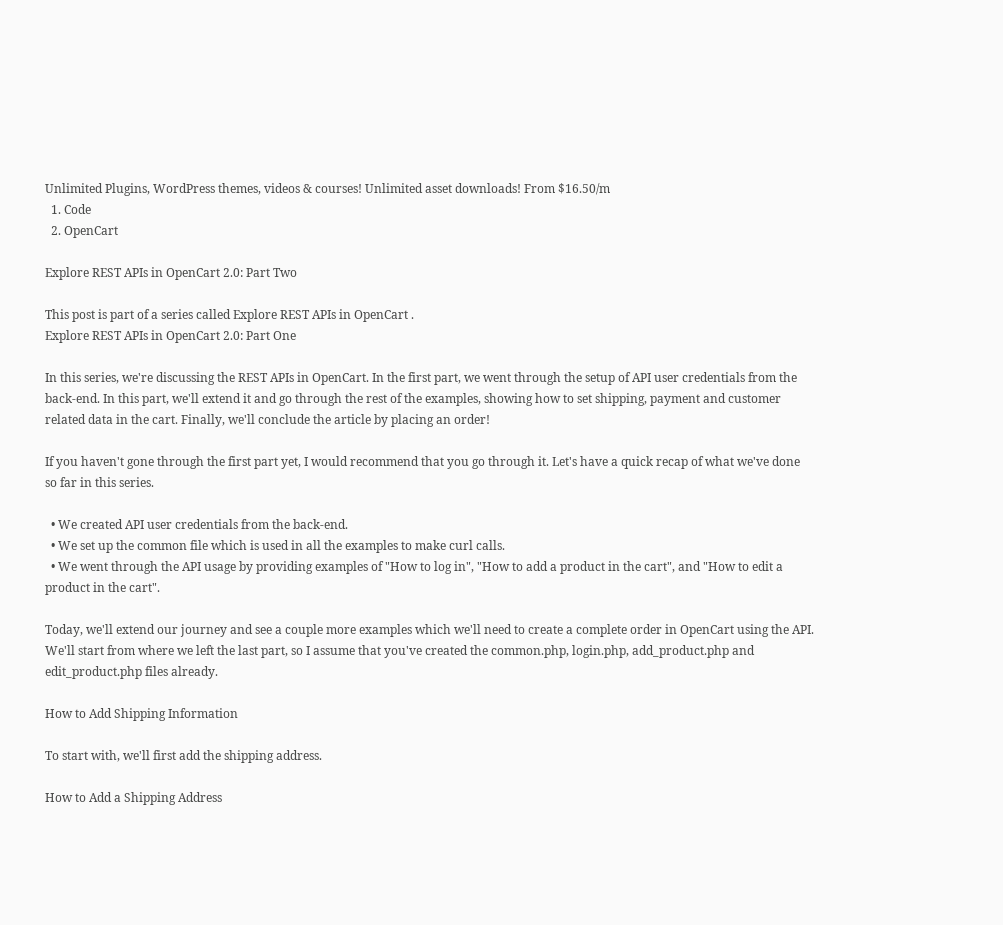Unlimited Plugins, WordPress themes, videos & courses! Unlimited asset downloads! From $16.50/m
  1. Code
  2. OpenCart

Explore REST APIs in OpenCart 2.0: Part Two

This post is part of a series called Explore REST APIs in OpenCart .
Explore REST APIs in OpenCart 2.0: Part One

In this series, we're discussing the REST APIs in OpenCart. In the first part, we went through the setup of API user credentials from the back-end. In this part, we'll extend it and go through the rest of the examples, showing how to set shipping, payment and customer related data in the cart. Finally, we'll conclude the article by placing an order!

If you haven't gone through the first part yet, I would recommend that you go through it. Let's have a quick recap of what we've done so far in this series.

  • We created API user credentials from the back-end.
  • We set up the common file which is used in all the examples to make curl calls.
  • We went through the API usage by providing examples of "How to log in", "How to add a product in the cart", and "How to edit a product in the cart".

Today, we'll extend our journey and see a couple more examples which we'll need to create a complete order in OpenCart using the API. We'll start from where we left the last part, so I assume that you've created the common.php, login.php, add_product.php and edit_product.php files already.

How to Add Shipping Information

To start with, we'll first add the shipping address.

How to Add a Shipping Address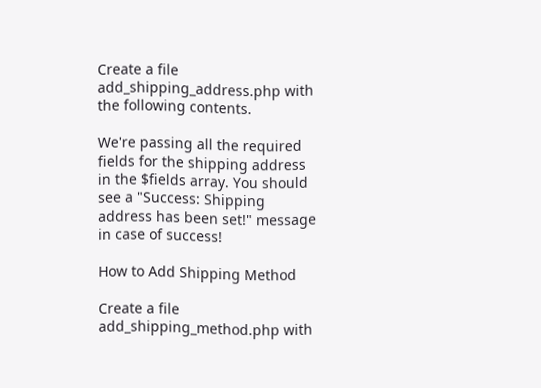Create a file add_shipping_address.php with the following contents.

We're passing all the required fields for the shipping address in the $fields array. You should see a "Success: Shipping address has been set!" message in case of success!

How to Add Shipping Method

Create a file add_shipping_method.php with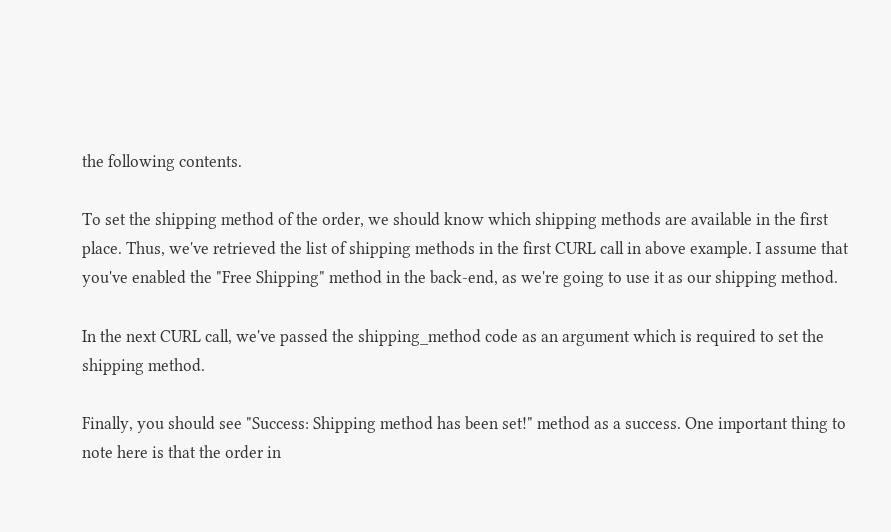the following contents.

To set the shipping method of the order, we should know which shipping methods are available in the first place. Thus, we've retrieved the list of shipping methods in the first CURL call in above example. I assume that you've enabled the "Free Shipping" method in the back-end, as we're going to use it as our shipping method.

In the next CURL call, we've passed the shipping_method code as an argument which is required to set the shipping method.

Finally, you should see "Success: Shipping method has been set!" method as a success. One important thing to note here is that the order in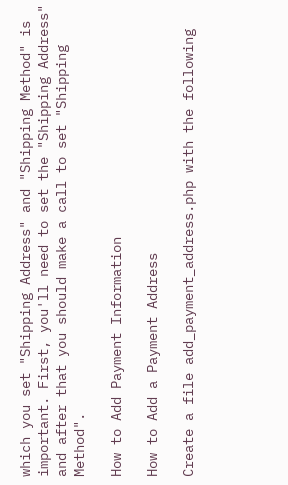which you set "Shipping Address" and "Shipping Method" is important. First, you'll need to set the "Shipping Address" and after that you should make a call to set "Shipping Method".

How to Add Payment Information

How to Add a Payment Address

Create a file add_payment_address.php with the following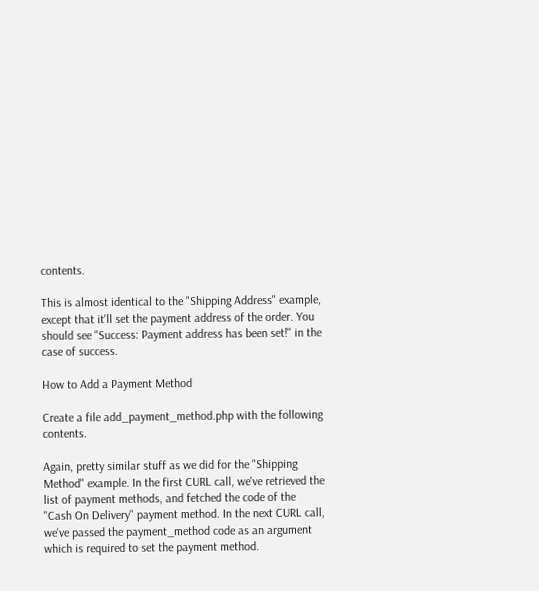contents.

This is almost identical to the "Shipping Address" example, except that it'll set the payment address of the order. You should see "Success: Payment address has been set!" in the case of success.

How to Add a Payment Method

Create a file add_payment_method.php with the following contents.

Again, pretty similar stuff as we did for the "Shipping Method" example. In the first CURL call, we've retrieved the list of payment methods, and fetched the code of the "Cash On Delivery" payment method. In the next CURL call, we've passed the payment_method code as an argument which is required to set the payment method.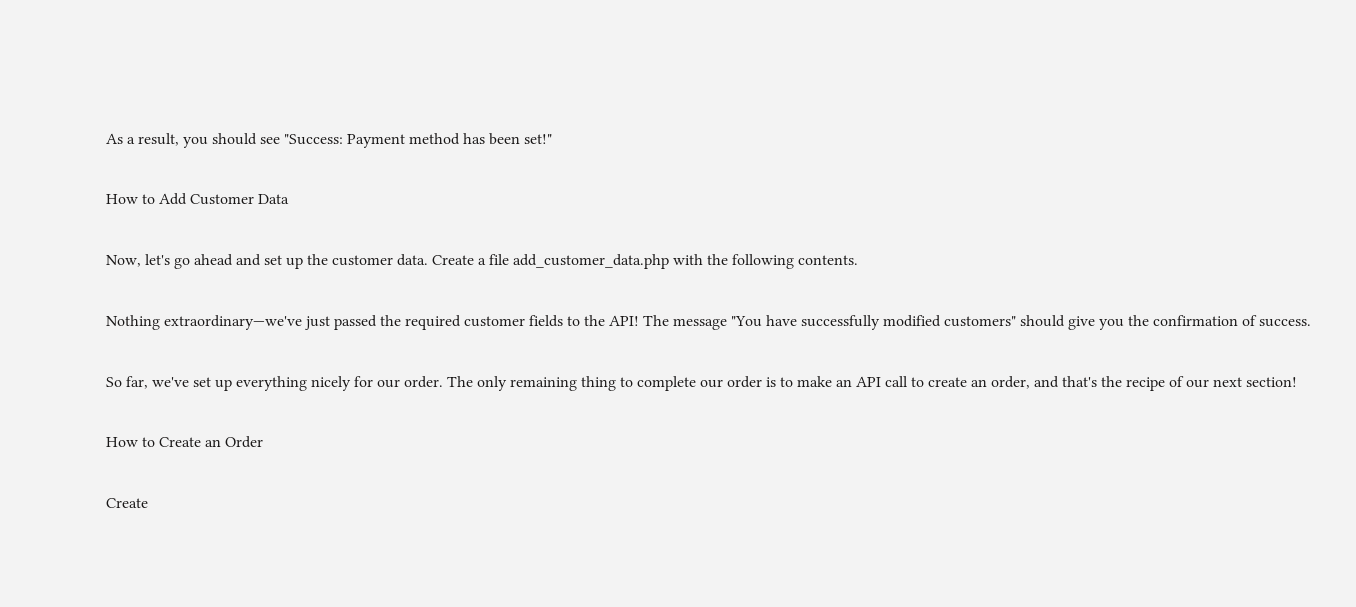As a result, you should see "Success: Payment method has been set!"

How to Add Customer Data

Now, let's go ahead and set up the customer data. Create a file add_customer_data.php with the following contents.

Nothing extraordinary—we've just passed the required customer fields to the API! The message "You have successfully modified customers" should give you the confirmation of success.

So far, we've set up everything nicely for our order. The only remaining thing to complete our order is to make an API call to create an order, and that's the recipe of our next section!

How to Create an Order

Create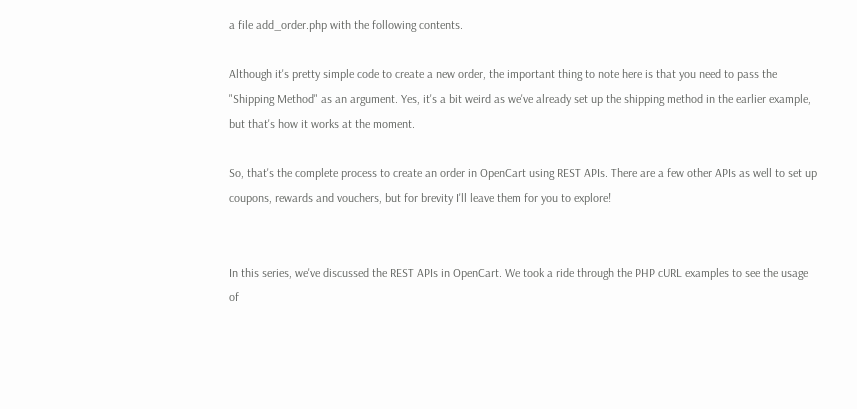a file add_order.php with the following contents.

Although it's pretty simple code to create a new order, the important thing to note here is that you need to pass the "Shipping Method" as an argument. Yes, it's a bit weird as we've already set up the shipping method in the earlier example, but that's how it works at the moment.

So, that's the complete process to create an order in OpenCart using REST APIs. There are a few other APIs as well to set up coupons, rewards and vouchers, but for brevity I'll leave them for you to explore!


In this series, we've discussed the REST APIs in OpenCart. We took a ride through the PHP cURL examples to see the usage of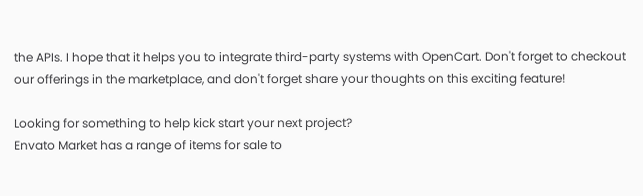the APIs. I hope that it helps you to integrate third-party systems with OpenCart. Don't forget to checkout our offerings in the marketplace, and don't forget share your thoughts on this exciting feature!

Looking for something to help kick start your next project?
Envato Market has a range of items for sale to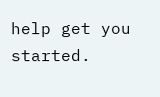help get you started.